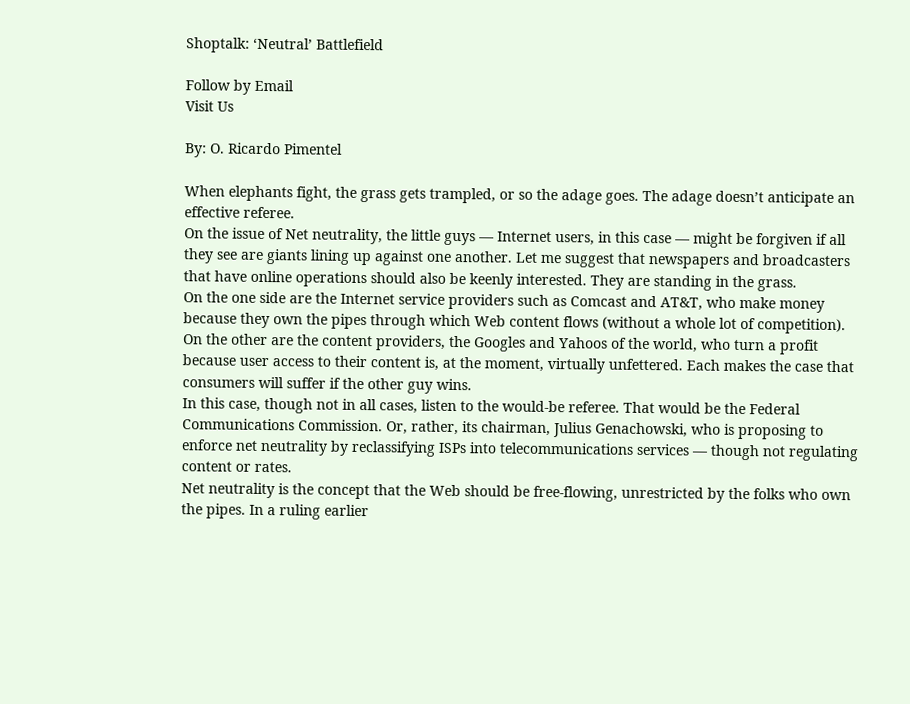Shoptalk: ‘Neutral’ Battlefield

Follow by Email
Visit Us

By: O. Ricardo Pimentel

When elephants fight, the grass gets trampled, or so the adage goes. The adage doesn’t anticipate an effective referee.
On the issue of Net neutrality, the little guys — Internet users, in this case — might be forgiven if all they see are giants lining up against one another. Let me suggest that newspapers and broadcasters that have online operations should also be keenly interested. They are standing in the grass.
On the one side are the Internet service providers such as Comcast and AT&T, who make money because they own the pipes through which Web content flows (without a whole lot of competition). On the other are the content providers, the Googles and Yahoos of the world, who turn a profit because user access to their content is, at the moment, virtually unfettered. Each makes the case that consumers will suffer if the other guy wins.
In this case, though not in all cases, listen to the would-be referee. That would be the Federal Communications Commission. Or, rather, its chairman, Julius Genachowski, who is proposing to enforce net neutrality by reclassifying ISPs into telecommunications services — though not regulating content or rates.
Net neutrality is the concept that the Web should be free-flowing, unrestricted by the folks who own the pipes. In a ruling earlier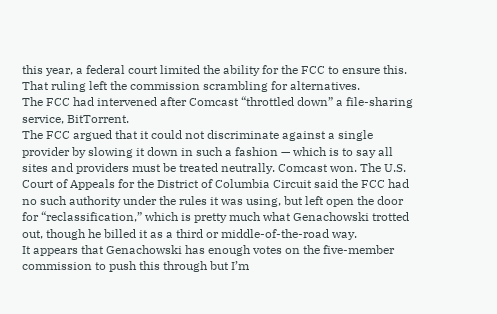this year, a federal court limited the ability for the FCC to ensure this. That ruling left the commission scrambling for alternatives.
The FCC had intervened after Comcast “throttled down” a file-sharing service, BitTorrent.
The FCC argued that it could not discriminate against a single provider by slowing it down in such a fashion — which is to say all sites and providers must be treated neutrally. Comcast won. The U.S. Court of Appeals for the District of Columbia Circuit said the FCC had no such authority under the rules it was using, but left open the door for “reclassification,” which is pretty much what Genachowski trotted out, though he billed it as a third or middle-of-the-road way.
It appears that Genachowski has enough votes on the five-member commission to push this through but I’m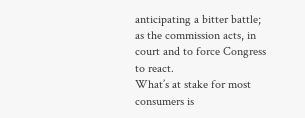anticipating a bitter battle; as the commission acts, in court and to force Congress to react.
What’s at stake for most consumers is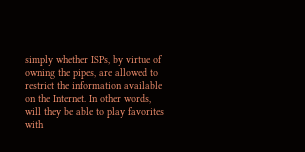simply whether ISPs, by virtue of owning the pipes, are allowed to restrict the information available on the Internet. In other words, will they be able to play favorites with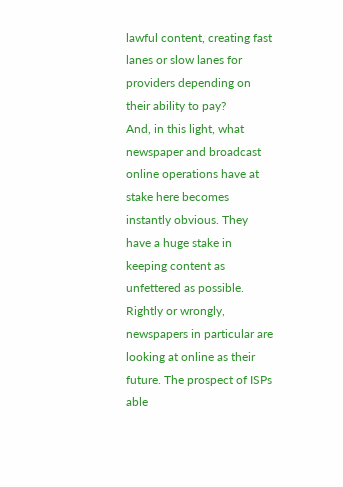lawful content, creating fast lanes or slow lanes for providers depending on their ability to pay?
And, in this light, what newspaper and broadcast online operations have at stake here becomes instantly obvious. They have a huge stake in keeping content as unfettered as possible. Rightly or wrongly, newspapers in particular are looking at online as their future. The prospect of ISPs able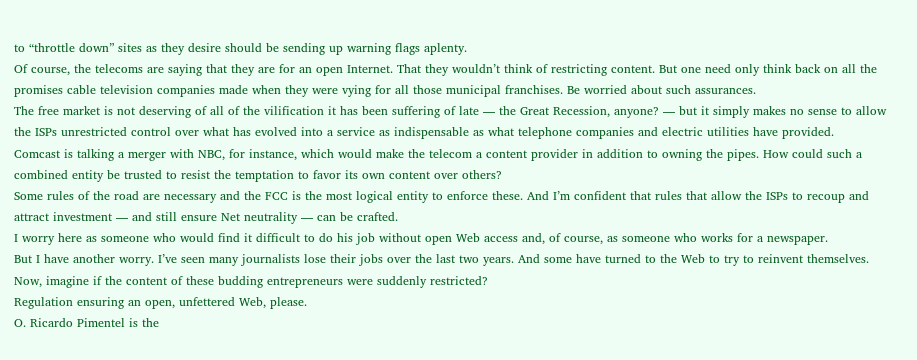to “throttle down” sites as they desire should be sending up warning flags aplenty.
Of course, the telecoms are saying that they are for an open Internet. That they wouldn’t think of restricting content. But one need only think back on all the promises cable television companies made when they were vying for all those municipal franchises. Be worried about such assurances.
The free market is not deserving of all of the vilification it has been suffering of late — the Great Recession, anyone? — but it simply makes no sense to allow the ISPs unrestricted control over what has evolved into a service as indispensable as what telephone companies and electric utilities have provided.
Comcast is talking a merger with NBC, for instance, which would make the telecom a content provider in addition to owning the pipes. How could such a combined entity be trusted to resist the temptation to favor its own content over others?
Some rules of the road are necessary and the FCC is the most logical entity to enforce these. And I’m confident that rules that allow the ISPs to recoup and attract investment — and still ensure Net neutrality — can be crafted.
I worry here as someone who would find it difficult to do his job without open Web access and, of course, as someone who works for a newspaper.
But I have another worry. I’ve seen many journalists lose their jobs over the last two years. And some have turned to the Web to try to reinvent themselves. Now, imagine if the content of these budding entrepreneurs were suddenly restricted?
Regulation ensuring an open, unfettered Web, please.
O. Ricardo Pimentel is the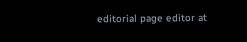editorial page editor at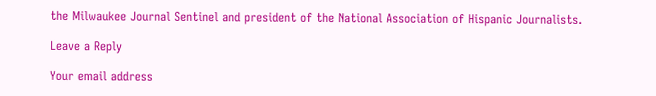the Milwaukee Journal Sentinel and president of the National Association of Hispanic Journalists.

Leave a Reply

Your email address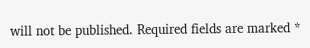will not be published. Required fields are marked *